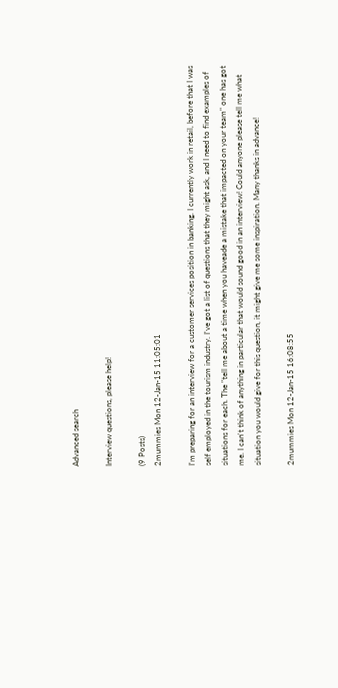Advanced search

Interview questions, please help!

(9 Posts)
2mummies Mon 12-Jan-15 11:05:01

I'm preparing for an interview for a customer services position in banking. I currently work in retail, before that I was self employed in the tourism industry. I've got a list of questions that they might ask, and I need to find examples of situations for each. The "tell me about a time when you haveade a mistake that impacted on your team" one has got me. I can't think of anything in particular that would sound good in an interview! Could anyone please tell me what situation you would give for this question, it might give me some inspiration. Many thanks in advance!

2mummies Mon 12-Jan-15 16:08:55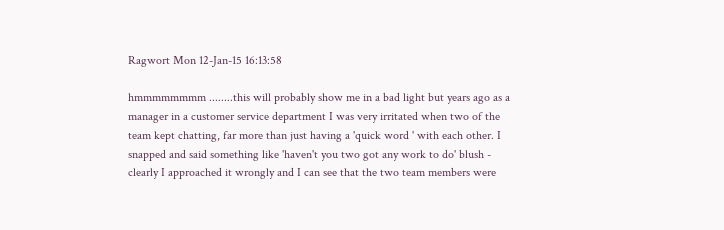Ragwort Mon 12-Jan-15 16:13:58

hmmmmmmmm ........this will probably show me in a bad light but years ago as a manager in a customer service department I was very irritated when two of the team kept chatting, far more than just having a 'quick word ' with each other. I snapped and said something like 'haven't you two got any work to do' blush - clearly I approached it wrongly and I can see that the two team members were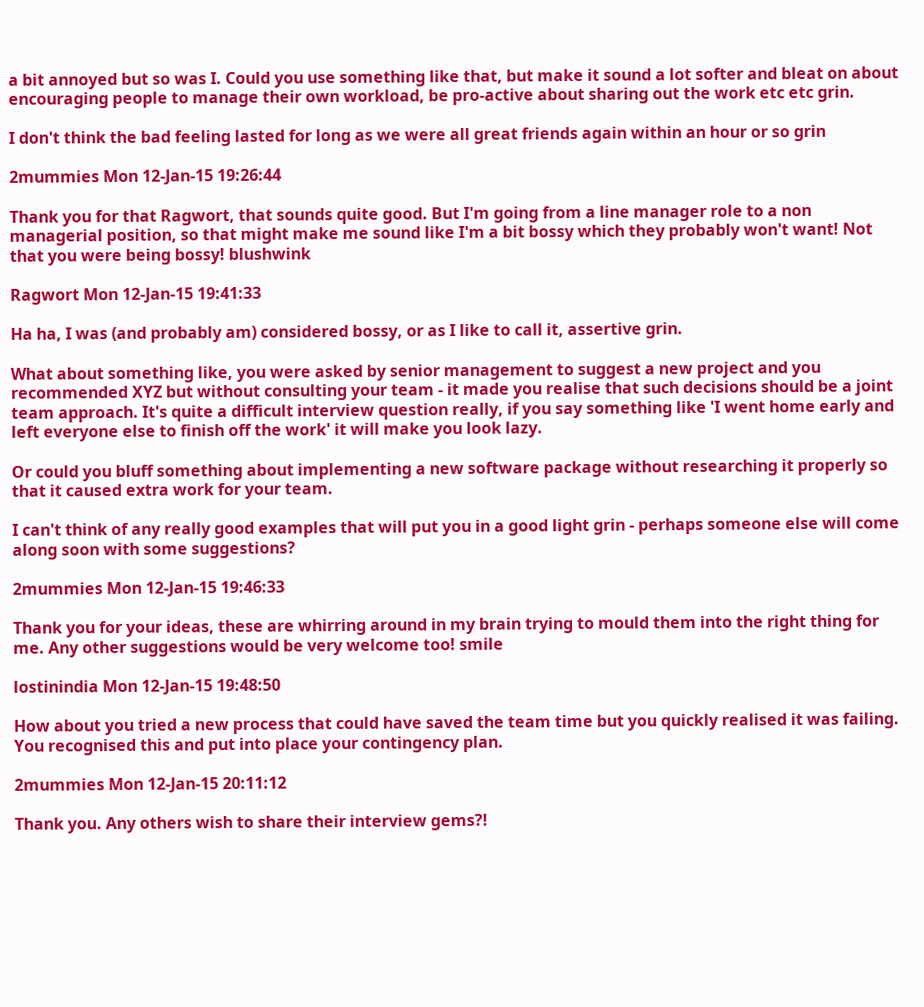a bit annoyed but so was I. Could you use something like that, but make it sound a lot softer and bleat on about encouraging people to manage their own workload, be pro-active about sharing out the work etc etc grin.

I don't think the bad feeling lasted for long as we were all great friends again within an hour or so grin

2mummies Mon 12-Jan-15 19:26:44

Thank you for that Ragwort, that sounds quite good. But I'm going from a line manager role to a non managerial position, so that might make me sound like I'm a bit bossy which they probably won't want! Not that you were being bossy! blushwink

Ragwort Mon 12-Jan-15 19:41:33

Ha ha, I was (and probably am) considered bossy, or as I like to call it, assertive grin.

What about something like, you were asked by senior management to suggest a new project and you recommended XYZ but without consulting your team - it made you realise that such decisions should be a joint team approach. It's quite a difficult interview question really, if you say something like 'I went home early and left everyone else to finish off the work' it will make you look lazy.

Or could you bluff something about implementing a new software package without researching it properly so that it caused extra work for your team.

I can't think of any really good examples that will put you in a good light grin - perhaps someone else will come along soon with some suggestions?

2mummies Mon 12-Jan-15 19:46:33

Thank you for your ideas, these are whirring around in my brain trying to mould them into the right thing for me. Any other suggestions would be very welcome too! smile

lostinindia Mon 12-Jan-15 19:48:50

How about you tried a new process that could have saved the team time but you quickly realised it was failing. You recognised this and put into place your contingency plan.

2mummies Mon 12-Jan-15 20:11:12

Thank you. Any others wish to share their interview gems?!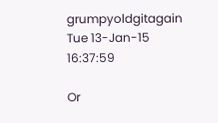grumpyoldgitagain Tue 13-Jan-15 16:37:59

Or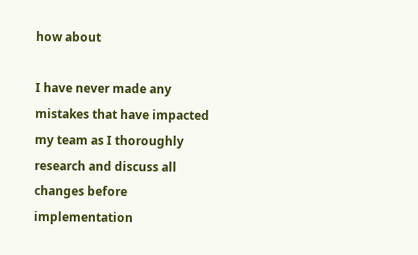how about

I have never made any mistakes that have impacted my team as I thoroughly research and discuss all changes before implementation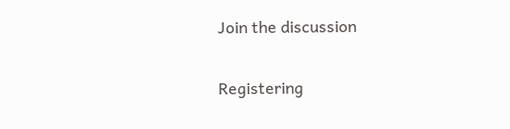Join the discussion

Registering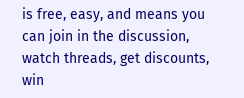is free, easy, and means you can join in the discussion, watch threads, get discounts, win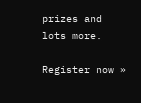prizes and lots more.

Register now »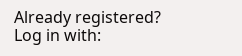Already registered? Log in with: